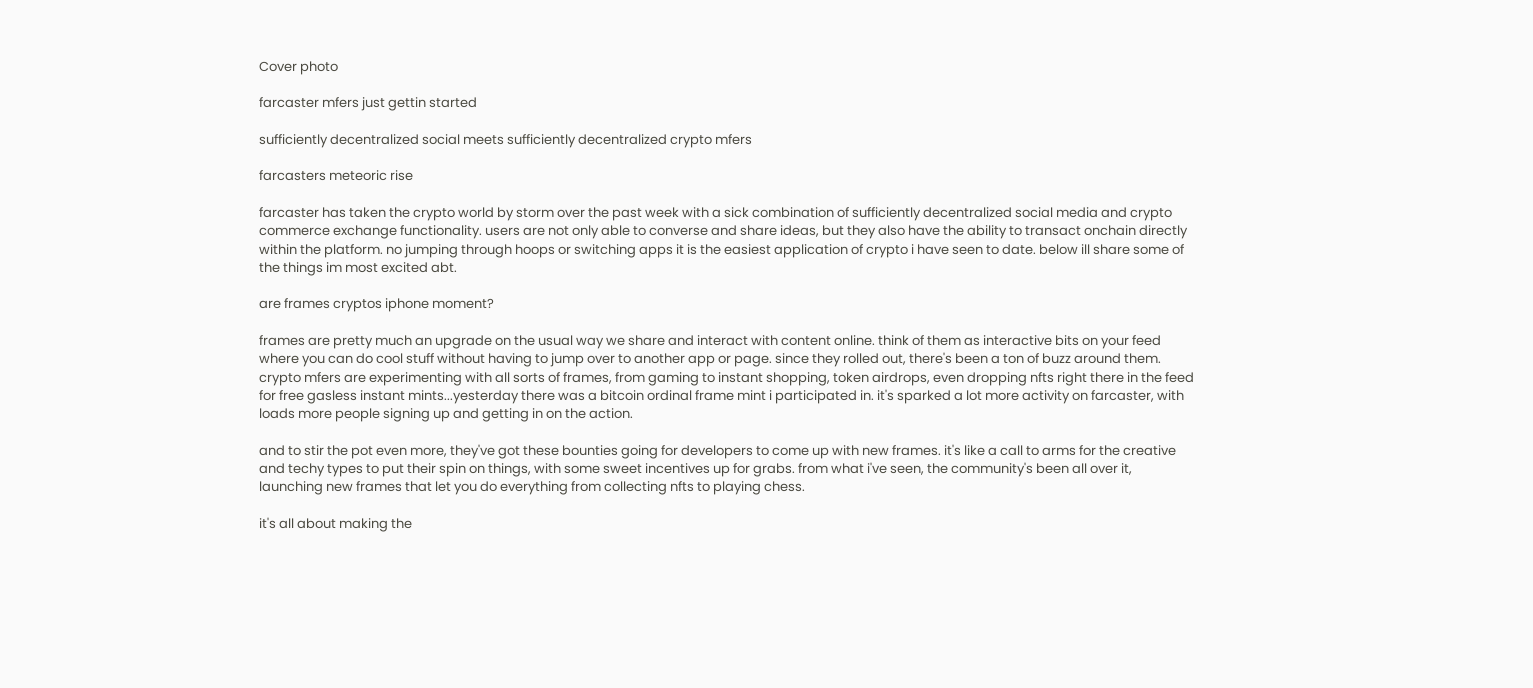Cover photo

farcaster mfers just gettin started

sufficiently decentralized social meets sufficiently decentralized crypto mfers

farcasters meteoric rise

farcaster has taken the crypto world by storm over the past week with a sick combination of sufficiently decentralized social media and crypto commerce exchange functionality. users are not only able to converse and share ideas, but they also have the ability to transact onchain directly within the platform. no jumping through hoops or switching apps it is the easiest application of crypto i have seen to date. below ill share some of the things im most excited abt.

are frames cryptos iphone moment?

frames are pretty much an upgrade on the usual way we share and interact with content online. think of them as interactive bits on your feed where you can do cool stuff without having to jump over to another app or page. since they rolled out, there's been a ton of buzz around them. crypto mfers are experimenting with all sorts of frames, from gaming to instant shopping, token airdrops, even dropping nfts right there in the feed for free gasless instant mints...yesterday there was a bitcoin ordinal frame mint i participated in. it's sparked a lot more activity on farcaster, with loads more people signing up and getting in on the action.

and to stir the pot even more, they've got these bounties going for developers to come up with new frames. it's like a call to arms for the creative and techy types to put their spin on things, with some sweet incentives up for grabs. from what i've seen, the community's been all over it, launching new frames that let you do everything from collecting nfts to playing chess.

it's all about making the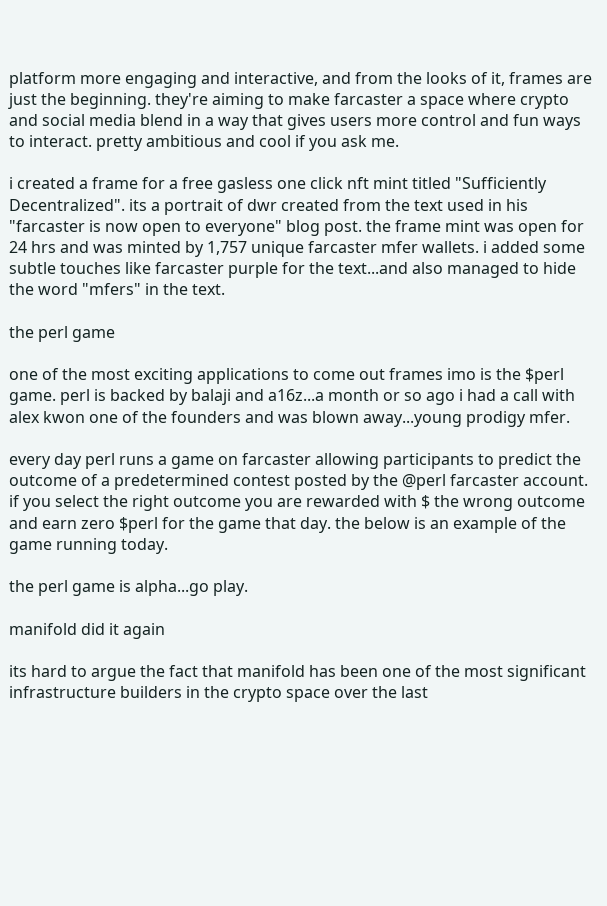platform more engaging and interactive, and from the looks of it, frames are just the beginning. they're aiming to make farcaster a space where crypto and social media blend in a way that gives users more control and fun ways to interact. pretty ambitious and cool if you ask me.

i created a frame for a free gasless one click nft mint titled "Sufficiently Decentralized". its a portrait of dwr created from the text used in his "farcaster is now open to everyone" blog post. the frame mint was open for 24 hrs and was minted by 1,757 unique farcaster mfer wallets. i added some subtle touches like farcaster purple for the text...and also managed to hide the word "mfers" in the text.

the perl game

one of the most exciting applications to come out frames imo is the $perl game. perl is backed by balaji and a16z...a month or so ago i had a call with alex kwon one of the founders and was blown away...young prodigy mfer.

every day perl runs a game on farcaster allowing participants to predict the outcome of a predetermined contest posted by the @perl farcaster account. if you select the right outcome you are rewarded with $ the wrong outcome and earn zero $perl for the game that day. the below is an example of the game running today.

the perl game is alpha...go play.

manifold did it again

its hard to argue the fact that manifold has been one of the most significant infrastructure builders in the crypto space over the last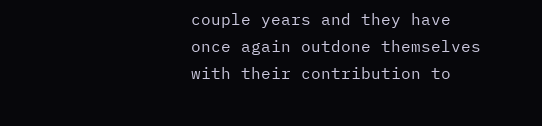couple years and they have once again outdone themselves with their contribution to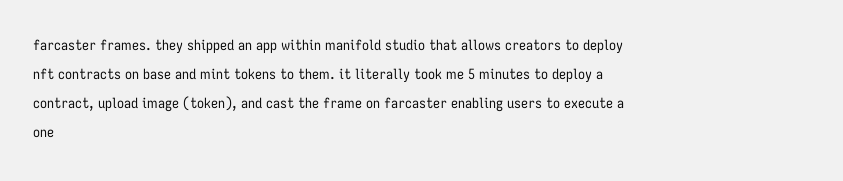farcaster frames. they shipped an app within manifold studio that allows creators to deploy nft contracts on base and mint tokens to them. it literally took me 5 minutes to deploy a contract, upload image (token), and cast the frame on farcaster enabling users to execute a one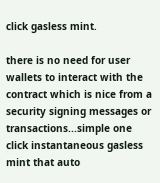click gasless mint.

there is no need for user wallets to interact with the contract which is nice from a security signing messages or transactions...simple one click instantaneous gasless mint that auto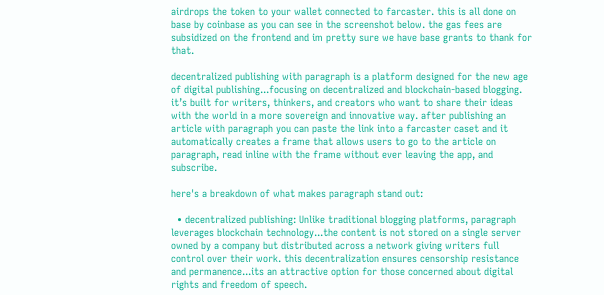airdrops the token to your wallet connected to farcaster. this is all done on base by coinbase as you can see in the screenshot below. the gas fees are subsidized on the frontend and im pretty sure we have base grants to thank for that.

decentralized publishing with paragraph is a platform designed for the new age of digital publishing...focusing on decentralized and blockchain-based blogging. it’s built for writers, thinkers, and creators who want to share their ideas with the world in a more sovereign and innovative way. after publishing an article with paragraph you can paste the link into a farcaster caset and it automatically creates a frame that allows users to go to the article on paragraph, read inline with the frame without ever leaving the app, and subscribe.

here's a breakdown of what makes paragraph stand out:

  • decentralized publishing: Unlike traditional blogging platforms, paragraph leverages blockchain technology...the content is not stored on a single server owned by a company but distributed across a network giving writers full control over their work. this decentralization ensures censorship resistance and permanence...its an attractive option for those concerned about digital rights and freedom of speech.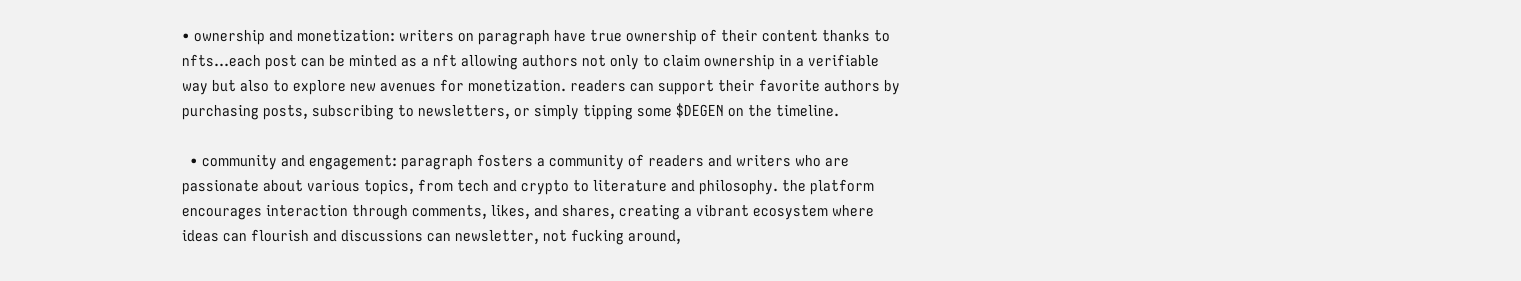• ownership and monetization: writers on paragraph have true ownership of their content thanks to nfts...each post can be minted as a nft allowing authors not only to claim ownership in a verifiable way but also to explore new avenues for monetization. readers can support their favorite authors by purchasing posts, subscribing to newsletters, or simply tipping some $DEGEN on the timeline.

  • community and engagement: paragraph fosters a community of readers and writers who are passionate about various topics, from tech and crypto to literature and philosophy. the platform encourages interaction through comments, likes, and shares, creating a vibrant ecosystem where ideas can flourish and discussions can newsletter, not fucking around,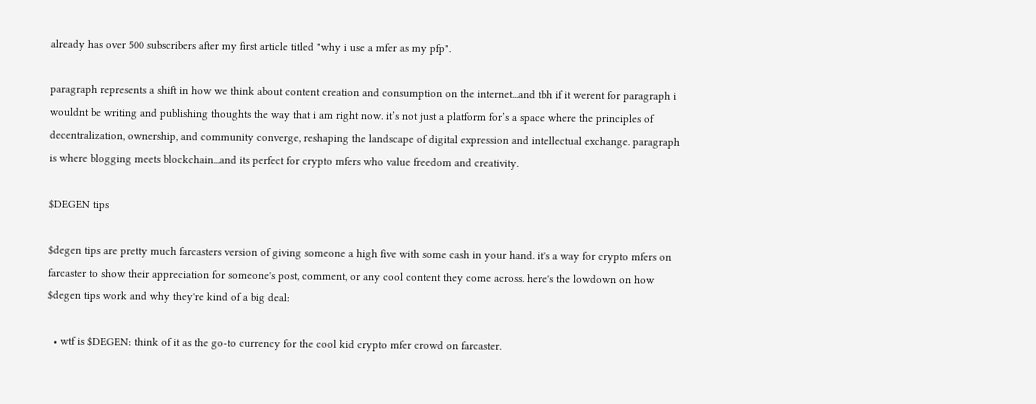already has over 500 subscribers after my first article titled "why i use a mfer as my pfp".

paragraph represents a shift in how we think about content creation and consumption on the internet...and tbh if it werent for paragraph i wouldnt be writing and publishing thoughts the way that i am right now. it’s not just a platform for’s a space where the principles of decentralization, ownership, and community converge, reshaping the landscape of digital expression and intellectual exchange. paragraph is where blogging meets blockchain...and its perfect for crypto mfers who value freedom and creativity.

$DEGEN tips

$degen tips are pretty much farcasters version of giving someone a high five with some cash in your hand. it's a way for crypto mfers on farcaster to show their appreciation for someone's post, comment, or any cool content they come across. here's the lowdown on how $degen tips work and why they're kind of a big deal:

  • wtf is $DEGEN: think of it as the go-to currency for the cool kid crypto mfer crowd on farcaster.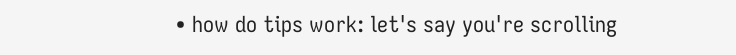• how do tips work: let's say you're scrolling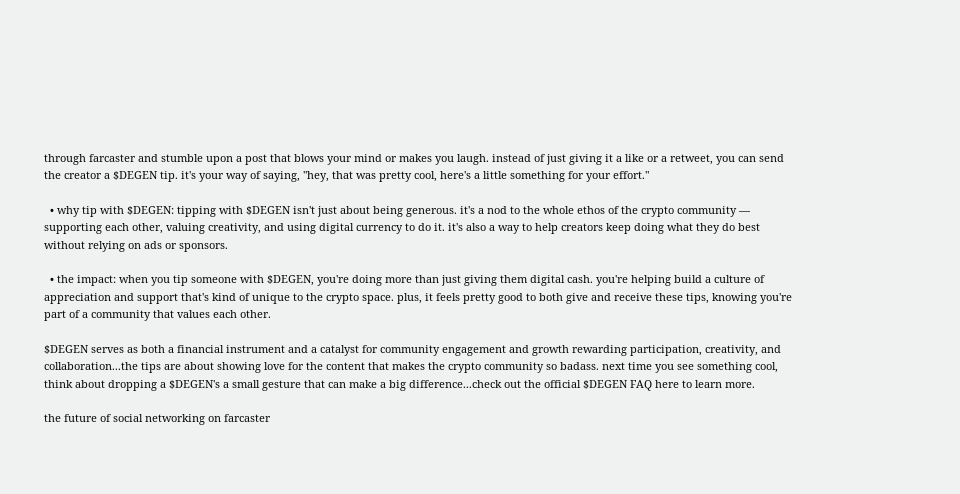through farcaster and stumble upon a post that blows your mind or makes you laugh. instead of just giving it a like or a retweet, you can send the creator a $DEGEN tip. it's your way of saying, "hey, that was pretty cool, here's a little something for your effort."

  • why tip with $DEGEN: tipping with $DEGEN isn't just about being generous. it's a nod to the whole ethos of the crypto community — supporting each other, valuing creativity, and using digital currency to do it. it's also a way to help creators keep doing what they do best without relying on ads or sponsors.

  • the impact: when you tip someone with $DEGEN, you're doing more than just giving them digital cash. you're helping build a culture of appreciation and support that's kind of unique to the crypto space. plus, it feels pretty good to both give and receive these tips, knowing you're part of a community that values each other.

$DEGEN serves as both a financial instrument and a catalyst for community engagement and growth rewarding participation, creativity, and collaboration...the tips are about showing love for the content that makes the crypto community so badass. next time you see something cool, think about dropping a $DEGEN's a small gesture that can make a big difference...check out the official $DEGEN FAQ here to learn more.

the future of social networking on farcaster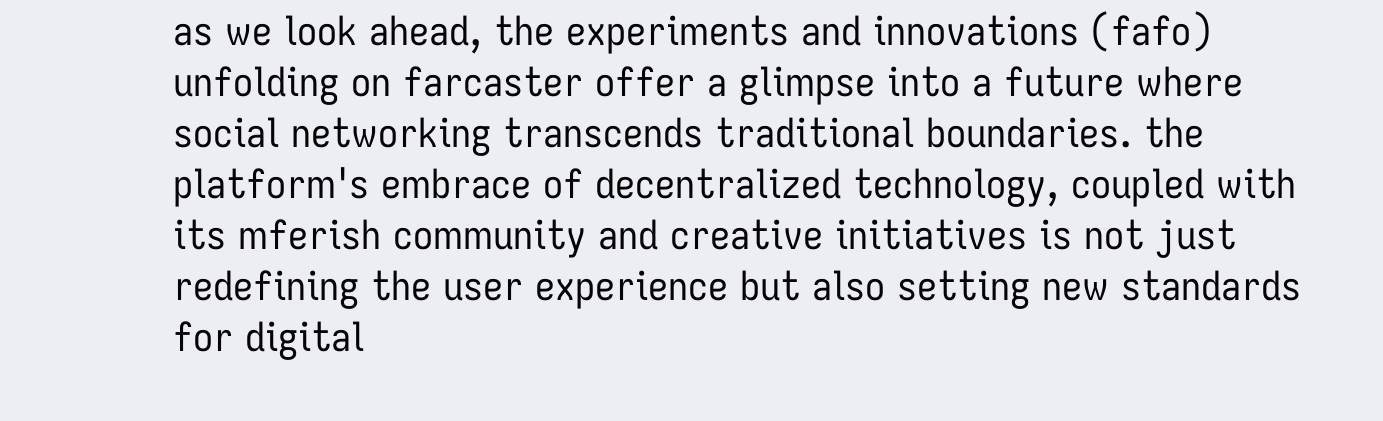as we look ahead, the experiments and innovations (fafo) unfolding on farcaster offer a glimpse into a future where social networking transcends traditional boundaries. the platform's embrace of decentralized technology, coupled with its mferish community and creative initiatives is not just redefining the user experience but also setting new standards for digital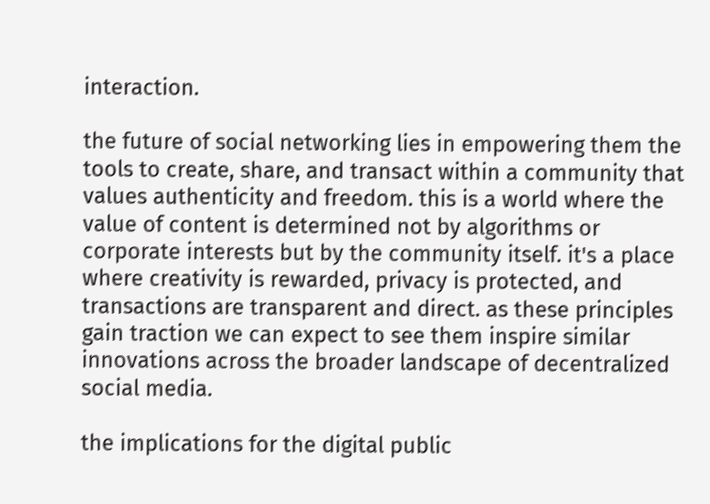interaction.

the future of social networking lies in empowering them the tools to create, share, and transact within a community that values authenticity and freedom. this is a world where the value of content is determined not by algorithms or corporate interests but by the community itself. it's a place where creativity is rewarded, privacy is protected, and transactions are transparent and direct. as these principles gain traction we can expect to see them inspire similar innovations across the broader landscape of decentralized social media.

the implications for the digital public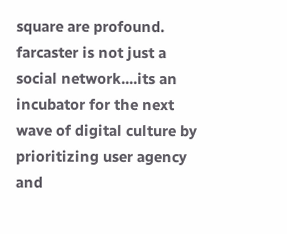square are profound. farcaster is not just a social network....its an incubator for the next wave of digital culture by prioritizing user agency and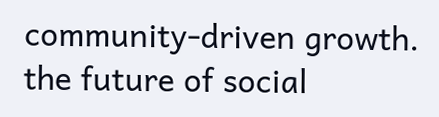community-driven growth. the future of social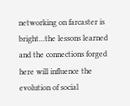networking on farcaster is bright...the lessons learned and the connections forged here will influence the evolution of social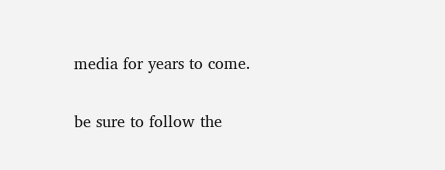media for years to come.

be sure to follow the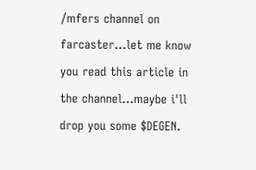/mfers channel on farcaster...let me know you read this article in the channel...maybe i'll drop you some $DEGEN.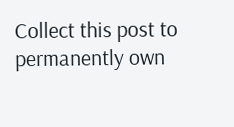Collect this post to permanently own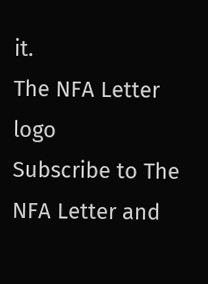it.
The NFA Letter logo
Subscribe to The NFA Letter and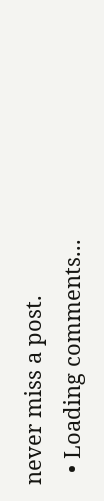never miss a post.
  • Loading comments...